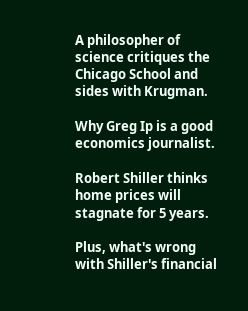A philosopher of science critiques the Chicago School and sides with Krugman.

Why Greg Ip is a good economics journalist.

Robert Shiller thinks home prices will stagnate for 5 years.

Plus, what's wrong with Shiller's financial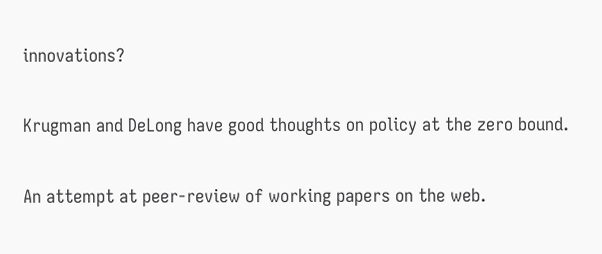innovations?

Krugman and DeLong have good thoughts on policy at the zero bound.

An attempt at peer-review of working papers on the web.